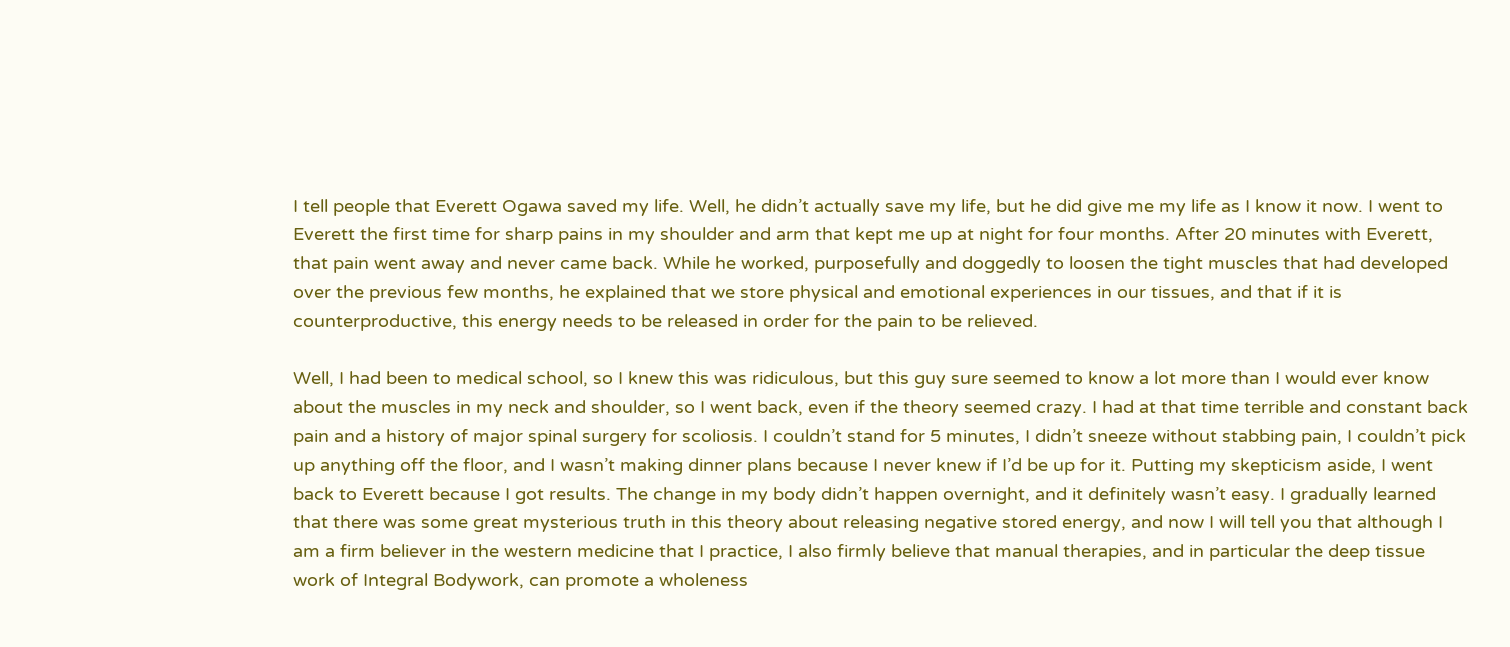I tell people that Everett Ogawa saved my life. Well, he didn’t actually save my life, but he did give me my life as I know it now. I went to Everett the first time for sharp pains in my shoulder and arm that kept me up at night for four months. After 20 minutes with Everett, that pain went away and never came back. While he worked, purposefully and doggedly to loosen the tight muscles that had developed over the previous few months, he explained that we store physical and emotional experiences in our tissues, and that if it is counterproductive, this energy needs to be released in order for the pain to be relieved.

Well, I had been to medical school, so I knew this was ridiculous, but this guy sure seemed to know a lot more than I would ever know about the muscles in my neck and shoulder, so I went back, even if the theory seemed crazy. I had at that time terrible and constant back pain and a history of major spinal surgery for scoliosis. I couldn’t stand for 5 minutes, I didn’t sneeze without stabbing pain, I couldn’t pick up anything off the floor, and I wasn’t making dinner plans because I never knew if I’d be up for it. Putting my skepticism aside, I went back to Everett because I got results. The change in my body didn’t happen overnight, and it definitely wasn’t easy. I gradually learned that there was some great mysterious truth in this theory about releasing negative stored energy, and now I will tell you that although I am a firm believer in the western medicine that I practice, I also firmly believe that manual therapies, and in particular the deep tissue work of Integral Bodywork, can promote a wholeness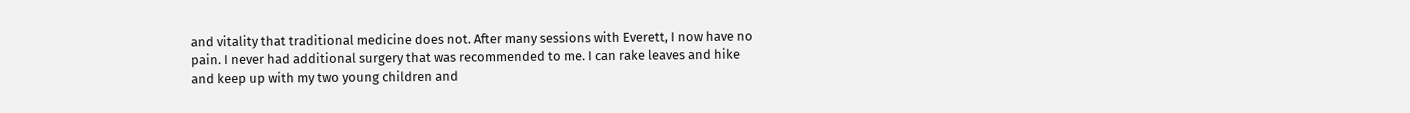and vitality that traditional medicine does not. After many sessions with Everett, I now have no pain. I never had additional surgery that was recommended to me. I can rake leaves and hike and keep up with my two young children and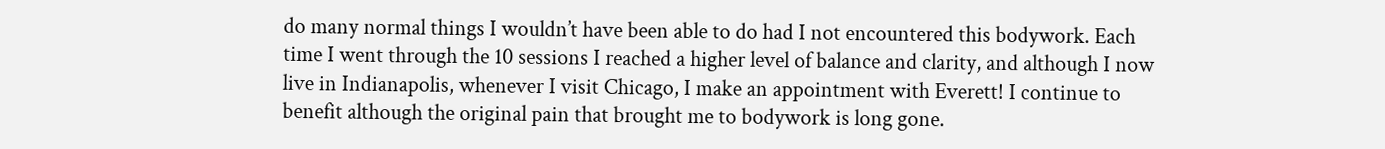do many normal things I wouldn’t have been able to do had I not encountered this bodywork. Each time I went through the 10 sessions I reached a higher level of balance and clarity, and although I now live in Indianapolis, whenever I visit Chicago, I make an appointment with Everett! I continue to benefit although the original pain that brought me to bodywork is long gone.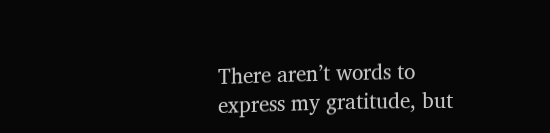There aren’t words to express my gratitude, but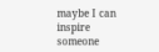maybe I can inspire someone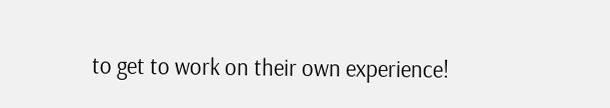to get to work on their own experience!